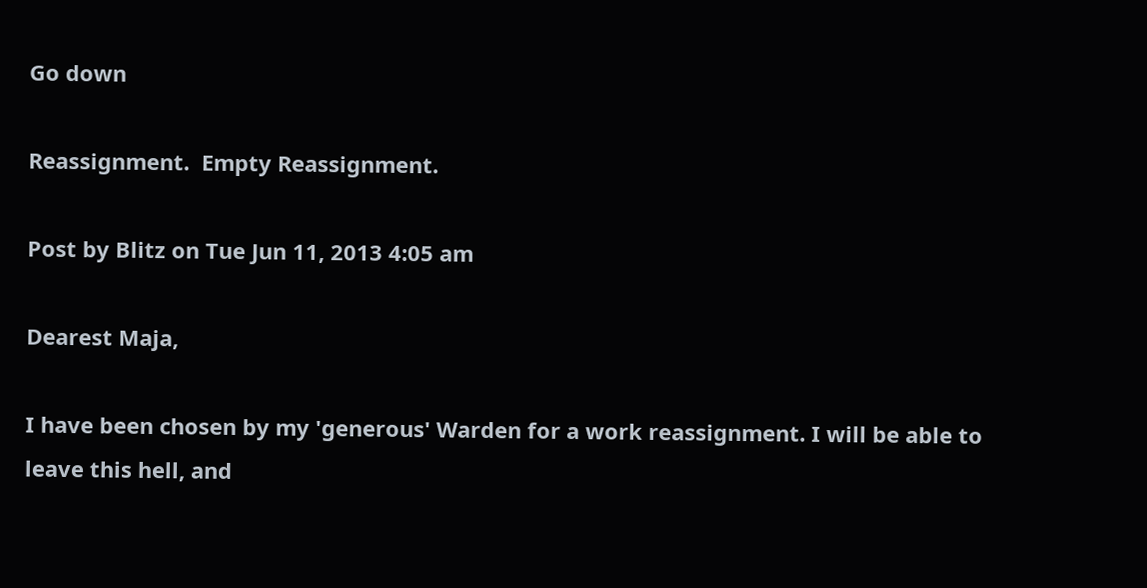Go down

Reassignment.  Empty Reassignment.

Post by Blitz on Tue Jun 11, 2013 4:05 am

Dearest Maja,

I have been chosen by my 'generous' Warden for a work reassignment. I will be able to leave this hell, and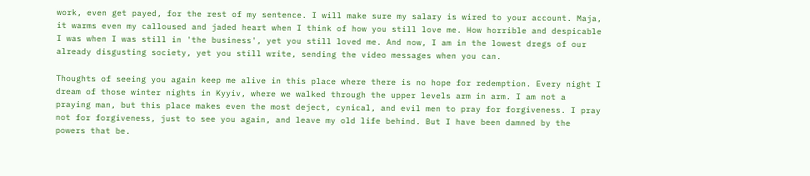work, even get payed, for the rest of my sentence. I will make sure my salary is wired to your account. Maja, it warms even my calloused and jaded heart when I think of how you still love me. How horrible and despicable I was when I was still in 'the business', yet you still loved me. And now, I am in the lowest dregs of our already disgusting society, yet you still write, sending the video messages when you can.

Thoughts of seeing you again keep me alive in this place where there is no hope for redemption. Every night I dream of those winter nights in Kyyiv, where we walked through the upper levels arm in arm. I am not a praying man, but this place makes even the most deject, cynical, and evil men to pray for forgiveness. I pray not for forgiveness, just to see you again, and leave my old life behind. But I have been damned by the powers that be.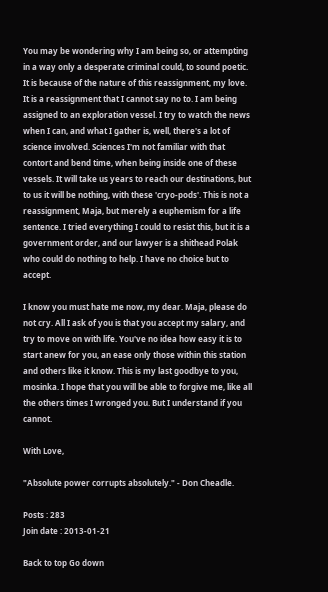You may be wondering why I am being so, or attempting in a way only a desperate criminal could, to sound poetic. It is because of the nature of this reassignment, my love. It is a reassignment that I cannot say no to. I am being assigned to an exploration vessel. I try to watch the news when I can, and what I gather is, well, there's a lot of science involved. Sciences I'm not familiar with that contort and bend time, when being inside one of these vessels. It will take us years to reach our destinations, but to us it will be nothing, with these 'cryo-pods'. This is not a reassignment, Maja, but merely a euphemism for a life sentence. I tried everything I could to resist this, but it is a government order, and our lawyer is a shithead Polak who could do nothing to help. I have no choice but to accept.

I know you must hate me now, my dear. Maja, please do not cry. All I ask of you is that you accept my salary, and try to move on with life. You've no idea how easy it is to start anew for you, an ease only those within this station and others like it know. This is my last goodbye to you, mosinka. I hope that you will be able to forgive me, like all the others times I wronged you. But I understand if you cannot.

With Love,

"Absolute power corrupts absolutely." - Don Cheadle.

Posts : 283
Join date : 2013-01-21

Back to top Go down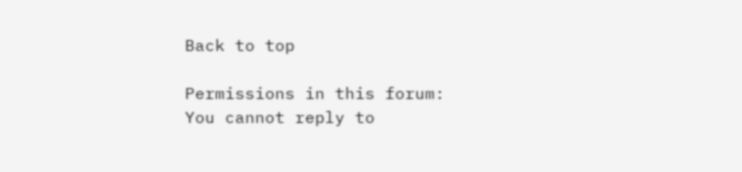Back to top

Permissions in this forum:
You cannot reply to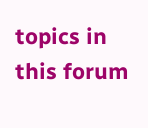topics in this forum